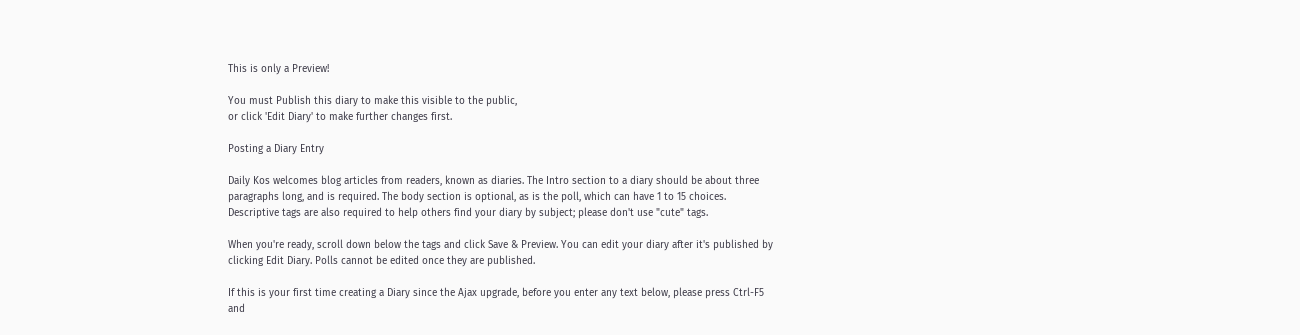This is only a Preview!

You must Publish this diary to make this visible to the public,
or click 'Edit Diary' to make further changes first.

Posting a Diary Entry

Daily Kos welcomes blog articles from readers, known as diaries. The Intro section to a diary should be about three paragraphs long, and is required. The body section is optional, as is the poll, which can have 1 to 15 choices. Descriptive tags are also required to help others find your diary by subject; please don't use "cute" tags.

When you're ready, scroll down below the tags and click Save & Preview. You can edit your diary after it's published by clicking Edit Diary. Polls cannot be edited once they are published.

If this is your first time creating a Diary since the Ajax upgrade, before you enter any text below, please press Ctrl-F5 and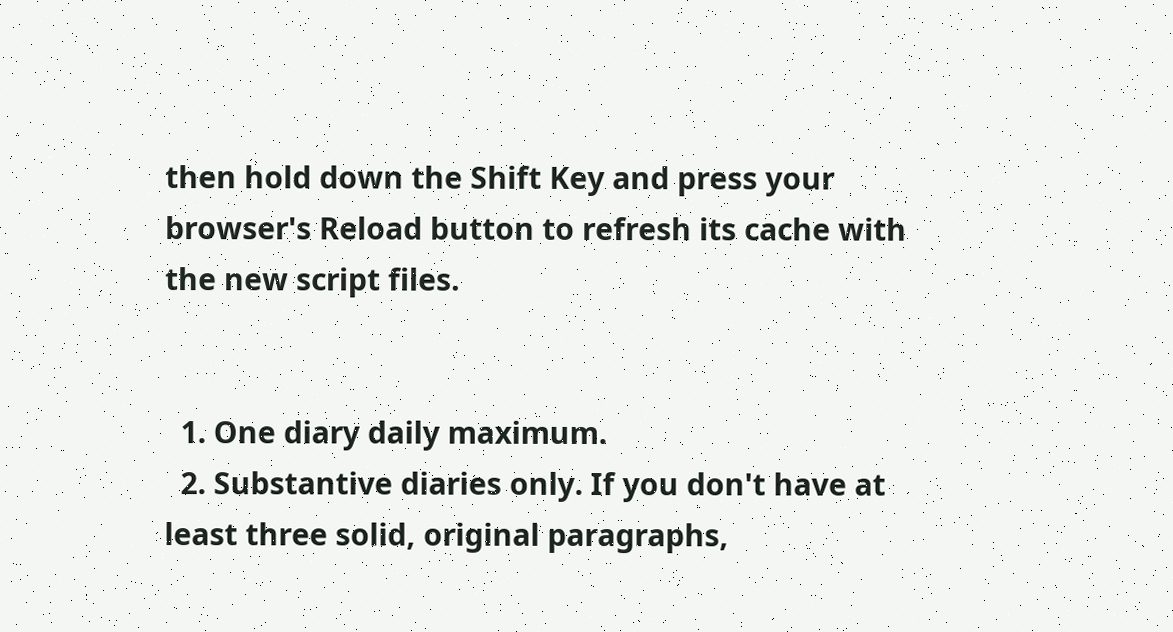then hold down the Shift Key and press your browser's Reload button to refresh its cache with the new script files.


  1. One diary daily maximum.
  2. Substantive diaries only. If you don't have at least three solid, original paragraphs,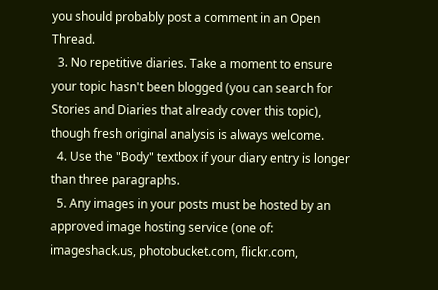you should probably post a comment in an Open Thread.
  3. No repetitive diaries. Take a moment to ensure your topic hasn't been blogged (you can search for Stories and Diaries that already cover this topic), though fresh original analysis is always welcome.
  4. Use the "Body" textbox if your diary entry is longer than three paragraphs.
  5. Any images in your posts must be hosted by an approved image hosting service (one of: imageshack.us, photobucket.com, flickr.com,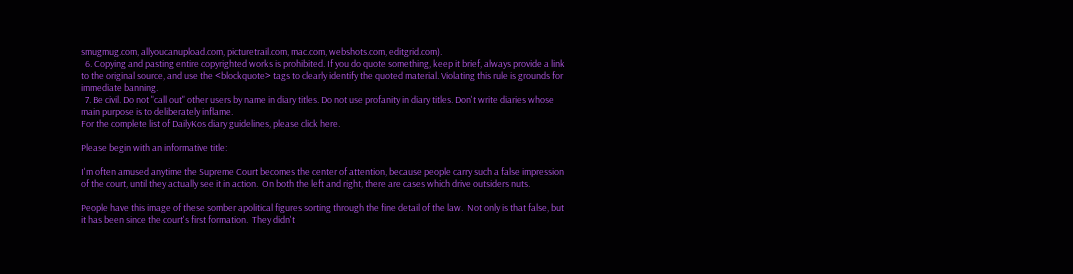smugmug.com, allyoucanupload.com, picturetrail.com, mac.com, webshots.com, editgrid.com).
  6. Copying and pasting entire copyrighted works is prohibited. If you do quote something, keep it brief, always provide a link to the original source, and use the <blockquote> tags to clearly identify the quoted material. Violating this rule is grounds for immediate banning.
  7. Be civil. Do not "call out" other users by name in diary titles. Do not use profanity in diary titles. Don't write diaries whose main purpose is to deliberately inflame.
For the complete list of DailyKos diary guidelines, please click here.

Please begin with an informative title:

I'm often amused anytime the Supreme Court becomes the center of attention, because people carry such a false impression of the court, until they actually see it in action.  On both the left and right, there are cases which drive outsiders nuts.

People have this image of these somber apolitical figures sorting through the fine detail of the law.  Not only is that false, but it has been since the court's first formation.  They didn't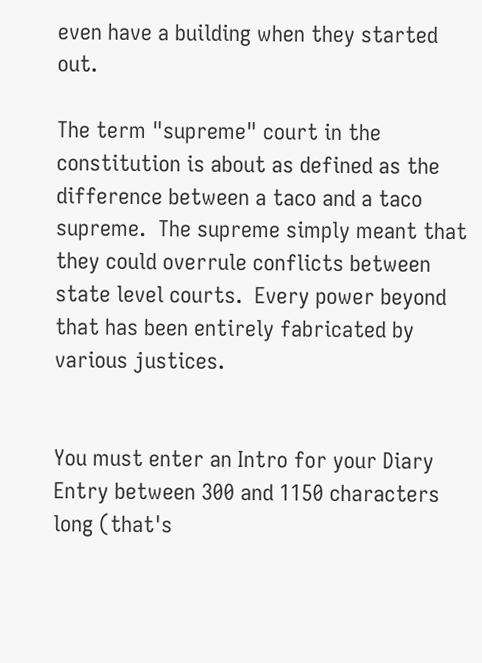even have a building when they started out.

The term "supreme" court in the constitution is about as defined as the difference between a taco and a taco supreme.  The supreme simply meant that they could overrule conflicts between state level courts.  Every power beyond that has been entirely fabricated by various justices.


You must enter an Intro for your Diary Entry between 300 and 1150 characters long (that's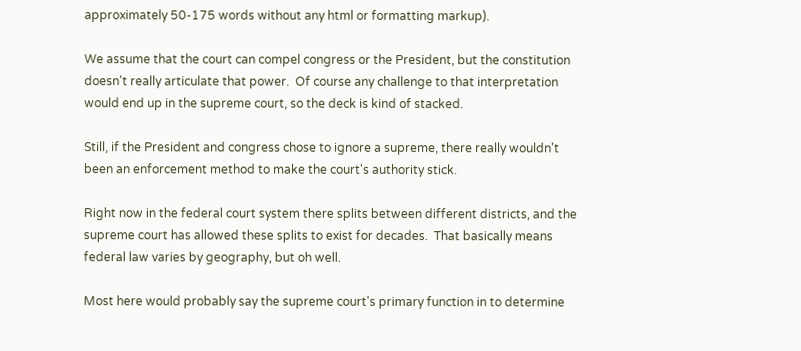approximately 50-175 words without any html or formatting markup).

We assume that the court can compel congress or the President, but the constitution doesn't really articulate that power.  Of course any challenge to that interpretation would end up in the supreme court, so the deck is kind of stacked.

Still, if the President and congress chose to ignore a supreme, there really wouldn't been an enforcement method to make the court's authority stick.

Right now in the federal court system there splits between different districts, and the supreme court has allowed these splits to exist for decades.  That basically means federal law varies by geography, but oh well.

Most here would probably say the supreme court's primary function in to determine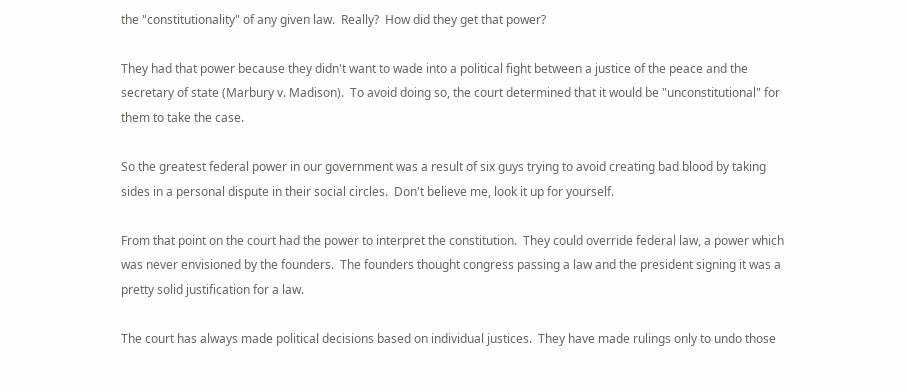the "constitutionality" of any given law.  Really?  How did they get that power?

They had that power because they didn't want to wade into a political fight between a justice of the peace and the secretary of state (Marbury v. Madison).  To avoid doing so, the court determined that it would be "unconstitutional" for them to take the case.

So the greatest federal power in our government was a result of six guys trying to avoid creating bad blood by taking sides in a personal dispute in their social circles.  Don't believe me, look it up for yourself.

From that point on the court had the power to interpret the constitution.  They could override federal law, a power which was never envisioned by the founders.  The founders thought congress passing a law and the president signing it was a pretty solid justification for a law.

The court has always made political decisions based on individual justices.  They have made rulings only to undo those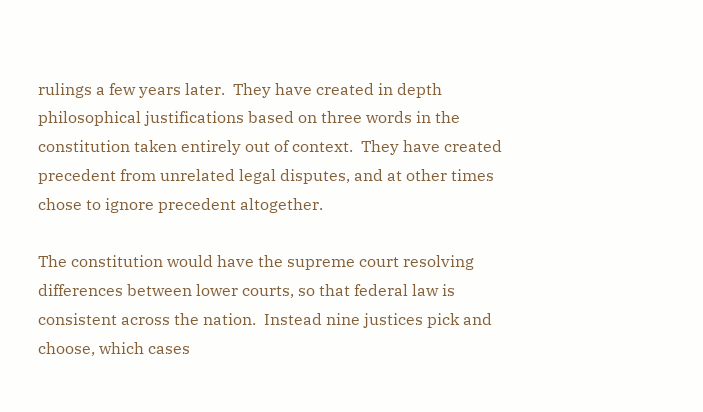rulings a few years later.  They have created in depth philosophical justifications based on three words in the constitution taken entirely out of context.  They have created precedent from unrelated legal disputes, and at other times chose to ignore precedent altogether.

The constitution would have the supreme court resolving differences between lower courts, so that federal law is consistent across the nation.  Instead nine justices pick and choose, which cases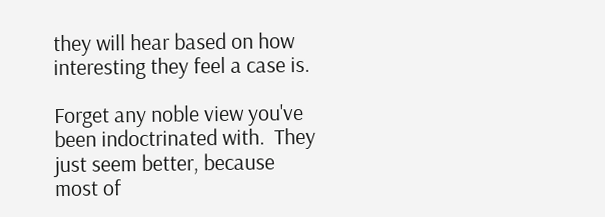they will hear based on how interesting they feel a case is.

Forget any noble view you've been indoctrinated with.  They just seem better, because most of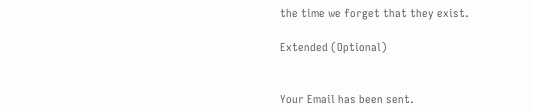the time we forget that they exist.

Extended (Optional)


Your Email has been sent.